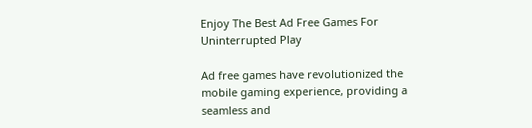Enjoy The Best Ad Free Games For Uninterrupted Play

Ad free games have revolutionized the mobile gaming experience, providing a seamless and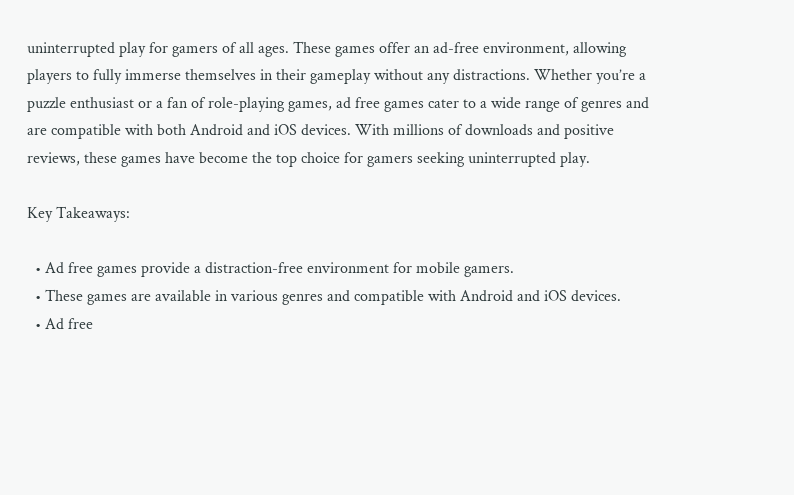uninterrupted play for gamers of all ages. These games offer an ad-free environment, allowing players to fully immerse themselves in their gameplay without any distractions. Whether you’re a puzzle enthusiast or a fan of role-playing games, ad free games cater to a wide range of genres and are compatible with both Android and iOS devices. With millions of downloads and positive reviews, these games have become the top choice for gamers seeking uninterrupted play.

Key Takeaways:

  • Ad free games provide a distraction-free environment for mobile gamers.
  • These games are available in various genres and compatible with Android and iOS devices.
  • Ad free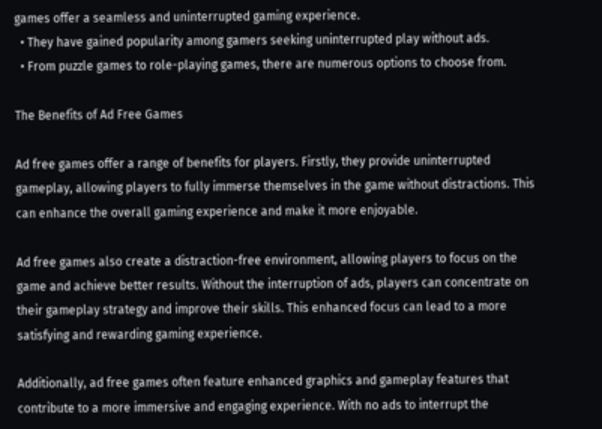games offer a seamless and uninterrupted gaming experience.
  • They have gained popularity among gamers seeking uninterrupted play without ads.
  • From puzzle games to role-playing games, there are numerous options to choose from.

The Benefits of Ad Free Games

Ad free games offer a range of benefits for players. Firstly, they provide uninterrupted gameplay, allowing players to fully immerse themselves in the game without distractions. This can enhance the overall gaming experience and make it more enjoyable.

Ad free games also create a distraction-free environment, allowing players to focus on the game and achieve better results. Without the interruption of ads, players can concentrate on their gameplay strategy and improve their skills. This enhanced focus can lead to a more satisfying and rewarding gaming experience.

Additionally, ad free games often feature enhanced graphics and gameplay features that contribute to a more immersive and engaging experience. With no ads to interrupt the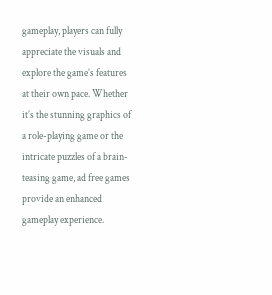gameplay, players can fully appreciate the visuals and explore the game’s features at their own pace. Whether it’s the stunning graphics of a role-playing game or the intricate puzzles of a brain-teasing game, ad free games provide an enhanced gameplay experience.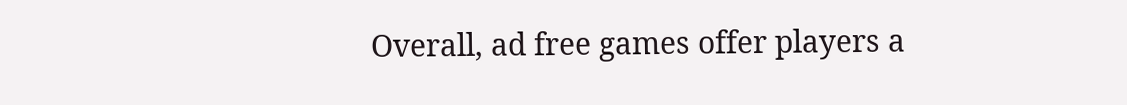Overall, ad free games offer players a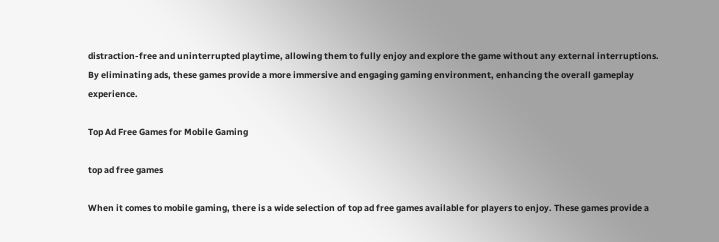distraction-free and uninterrupted playtime, allowing them to fully enjoy and explore the game without any external interruptions. By eliminating ads, these games provide a more immersive and engaging gaming environment, enhancing the overall gameplay experience.

Top Ad Free Games for Mobile Gaming

top ad free games

When it comes to mobile gaming, there is a wide selection of top ad free games available for players to enjoy. These games provide a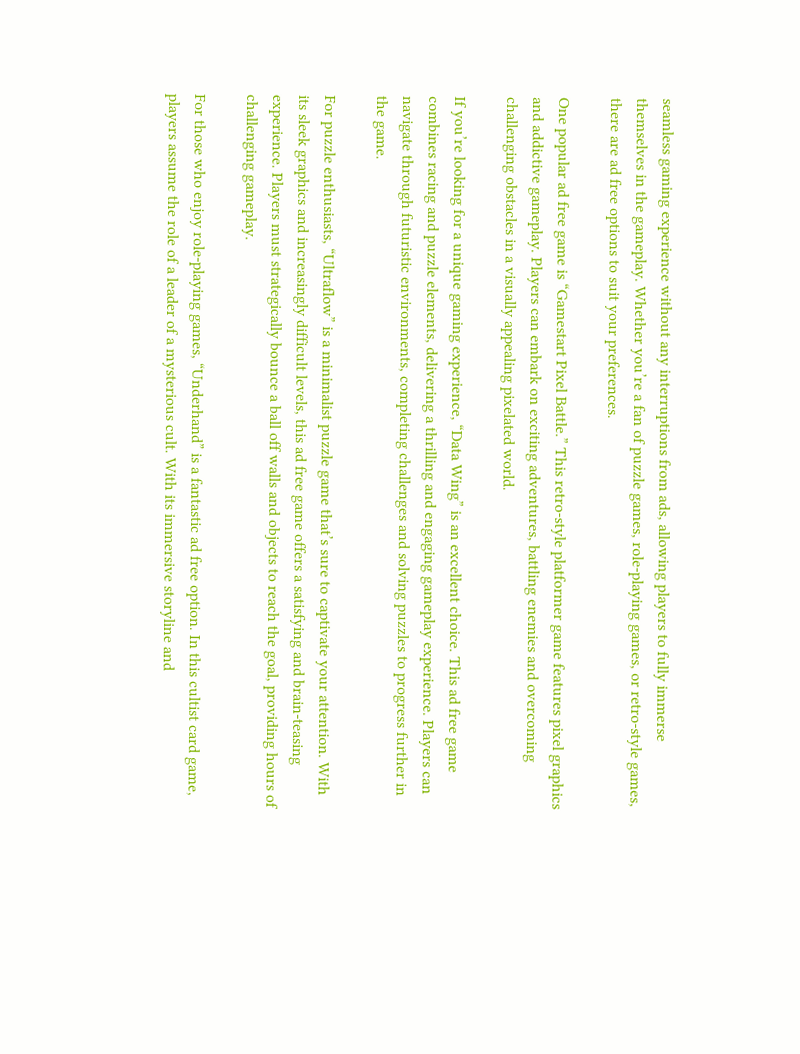seamless gaming experience without any interruptions from ads, allowing players to fully immerse themselves in the gameplay. Whether you’re a fan of puzzle games, role-playing games, or retro-style games, there are ad free options to suit your preferences.

One popular ad free game is “Gamestart Pixel Battle.” This retro-style platformer game features pixel graphics and addictive gameplay. Players can embark on exciting adventures, battling enemies and overcoming challenging obstacles in a visually appealing pixelated world.

If you’re looking for a unique gaming experience, “Data Wing” is an excellent choice. This ad free game combines racing and puzzle elements, delivering a thrilling and engaging gameplay experience. Players can navigate through futuristic environments, completing challenges and solving puzzles to progress further in the game.

For puzzle enthusiasts, “Ultraflow” is a minimalist puzzle game that’s sure to captivate your attention. With its sleek graphics and increasingly difficult levels, this ad free game offers a satisfying and brain-teasing experience. Players must strategically bounce a ball off walls and objects to reach the goal, providing hours of challenging gameplay.

For those who enjoy role-playing games, “Underhand” is a fantastic ad free option. In this cultist card game, players assume the role of a leader of a mysterious cult. With its immersive storyline and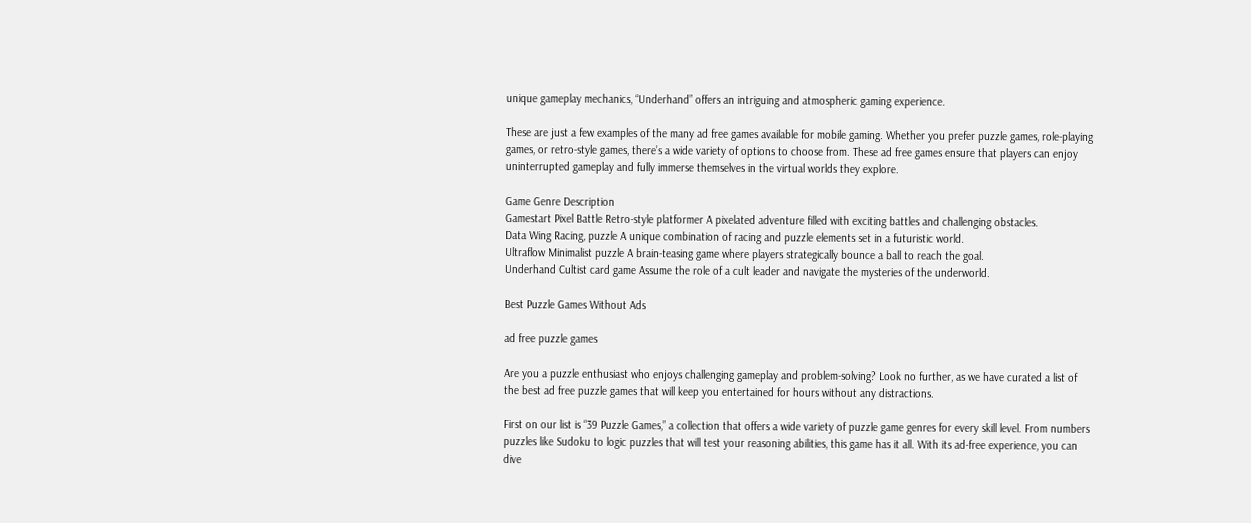unique gameplay mechanics, “Underhand” offers an intriguing and atmospheric gaming experience.

These are just a few examples of the many ad free games available for mobile gaming. Whether you prefer puzzle games, role-playing games, or retro-style games, there’s a wide variety of options to choose from. These ad free games ensure that players can enjoy uninterrupted gameplay and fully immerse themselves in the virtual worlds they explore.

Game Genre Description
Gamestart Pixel Battle Retro-style platformer A pixelated adventure filled with exciting battles and challenging obstacles.
Data Wing Racing, puzzle A unique combination of racing and puzzle elements set in a futuristic world.
Ultraflow Minimalist puzzle A brain-teasing game where players strategically bounce a ball to reach the goal.
Underhand Cultist card game Assume the role of a cult leader and navigate the mysteries of the underworld.

Best Puzzle Games Without Ads

ad free puzzle games

Are you a puzzle enthusiast who enjoys challenging gameplay and problem-solving? Look no further, as we have curated a list of the best ad free puzzle games that will keep you entertained for hours without any distractions.

First on our list is “39 Puzzle Games,” a collection that offers a wide variety of puzzle game genres for every skill level. From numbers puzzles like Sudoku to logic puzzles that will test your reasoning abilities, this game has it all. With its ad-free experience, you can dive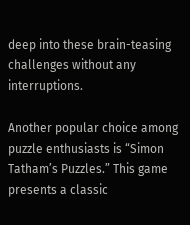deep into these brain-teasing challenges without any interruptions.

Another popular choice among puzzle enthusiasts is “Simon Tatham’s Puzzles.” This game presents a classic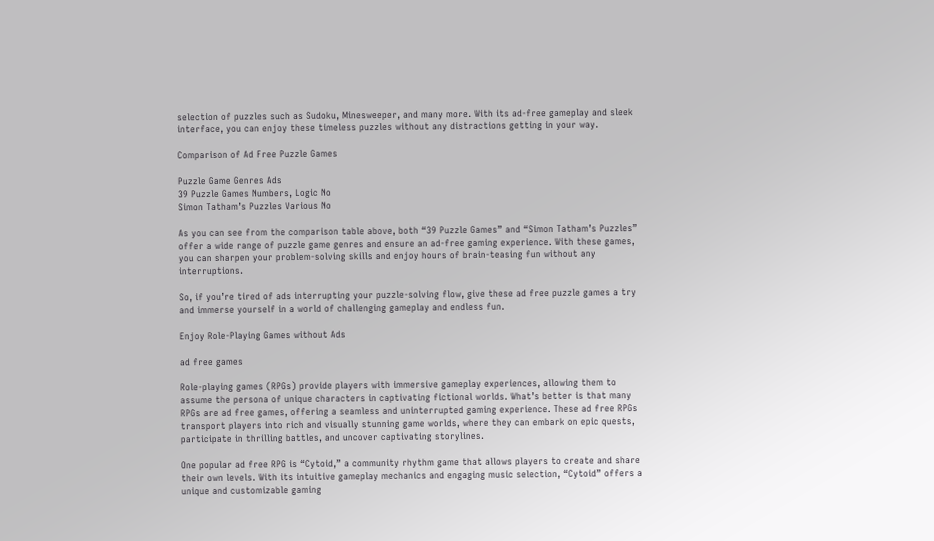selection of puzzles such as Sudoku, Minesweeper, and many more. With its ad-free gameplay and sleek interface, you can enjoy these timeless puzzles without any distractions getting in your way.

Comparison of Ad Free Puzzle Games

Puzzle Game Genres Ads
39 Puzzle Games Numbers, Logic No
Simon Tatham’s Puzzles Various No

As you can see from the comparison table above, both “39 Puzzle Games” and “Simon Tatham’s Puzzles” offer a wide range of puzzle game genres and ensure an ad-free gaming experience. With these games, you can sharpen your problem-solving skills and enjoy hours of brain-teasing fun without any interruptions.

So, if you’re tired of ads interrupting your puzzle-solving flow, give these ad free puzzle games a try and immerse yourself in a world of challenging gameplay and endless fun.

Enjoy Role-Playing Games without Ads

ad free games

Role-playing games (RPGs) provide players with immersive gameplay experiences, allowing them to assume the persona of unique characters in captivating fictional worlds. What’s better is that many RPGs are ad free games, offering a seamless and uninterrupted gaming experience. These ad free RPGs transport players into rich and visually stunning game worlds, where they can embark on epic quests, participate in thrilling battles, and uncover captivating storylines.

One popular ad free RPG is “Cytoid,” a community rhythm game that allows players to create and share their own levels. With its intuitive gameplay mechanics and engaging music selection, “Cytoid” offers a unique and customizable gaming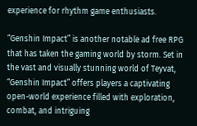experience for rhythm game enthusiasts.

“Genshin Impact” is another notable ad free RPG that has taken the gaming world by storm. Set in the vast and visually stunning world of Teyvat, “Genshin Impact” offers players a captivating open-world experience filled with exploration, combat, and intriguing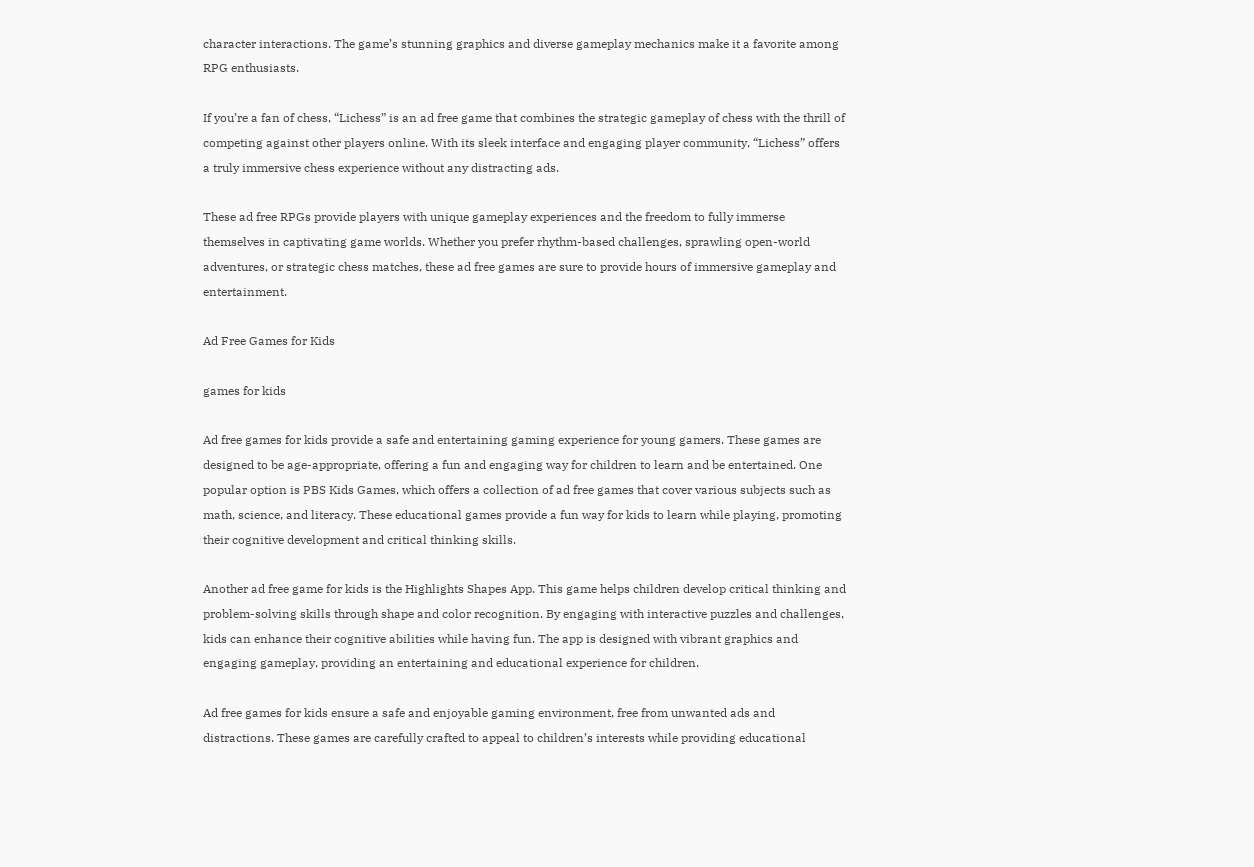character interactions. The game’s stunning graphics and diverse gameplay mechanics make it a favorite among RPG enthusiasts.

If you’re a fan of chess, “Lichess” is an ad free game that combines the strategic gameplay of chess with the thrill of competing against other players online. With its sleek interface and engaging player community, “Lichess” offers a truly immersive chess experience without any distracting ads.

These ad free RPGs provide players with unique gameplay experiences and the freedom to fully immerse themselves in captivating game worlds. Whether you prefer rhythm-based challenges, sprawling open-world adventures, or strategic chess matches, these ad free games are sure to provide hours of immersive gameplay and entertainment.

Ad Free Games for Kids

games for kids

Ad free games for kids provide a safe and entertaining gaming experience for young gamers. These games are designed to be age-appropriate, offering a fun and engaging way for children to learn and be entertained. One popular option is PBS Kids Games, which offers a collection of ad free games that cover various subjects such as math, science, and literacy. These educational games provide a fun way for kids to learn while playing, promoting their cognitive development and critical thinking skills.

Another ad free game for kids is the Highlights Shapes App. This game helps children develop critical thinking and problem-solving skills through shape and color recognition. By engaging with interactive puzzles and challenges, kids can enhance their cognitive abilities while having fun. The app is designed with vibrant graphics and engaging gameplay, providing an entertaining and educational experience for children.

Ad free games for kids ensure a safe and enjoyable gaming environment, free from unwanted ads and distractions. These games are carefully crafted to appeal to children’s interests while providing educational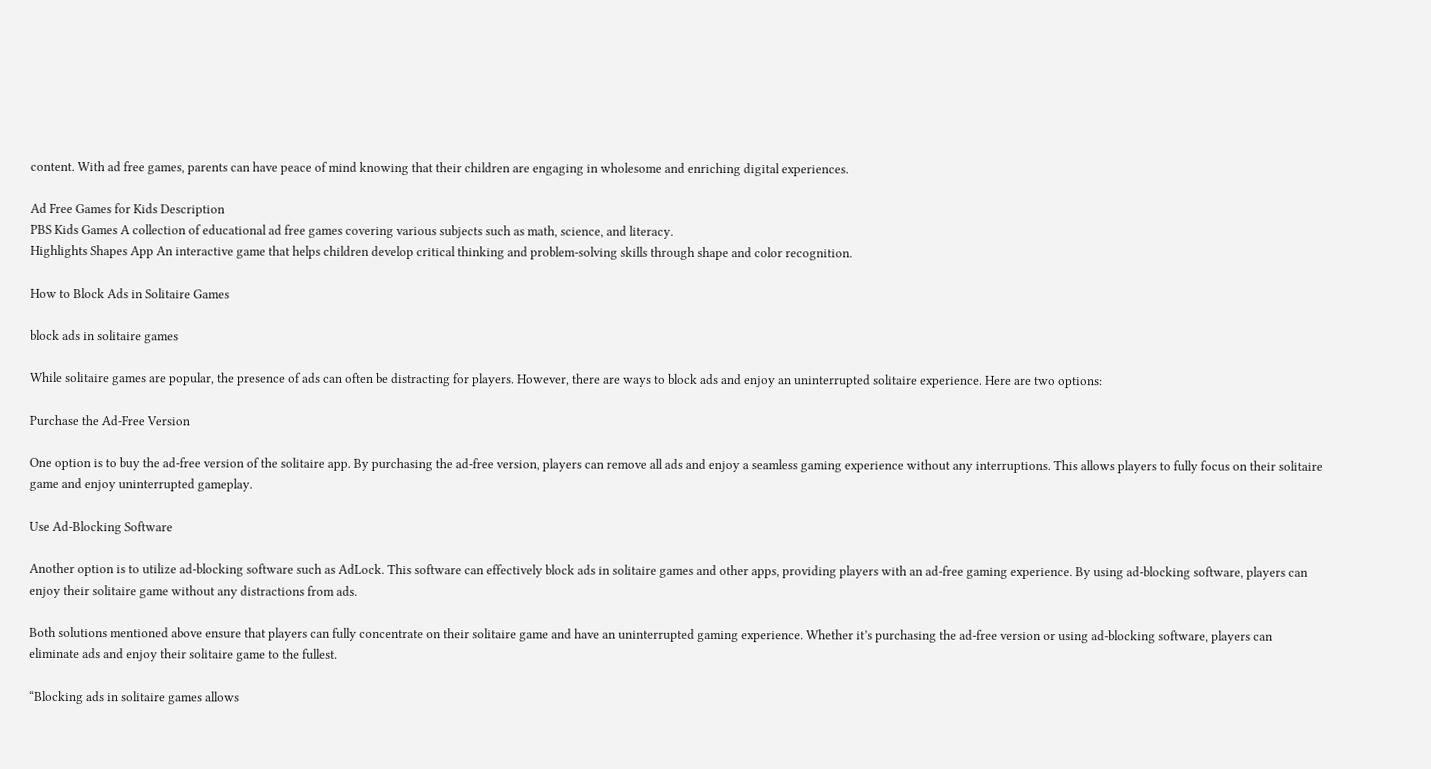content. With ad free games, parents can have peace of mind knowing that their children are engaging in wholesome and enriching digital experiences.

Ad Free Games for Kids Description
PBS Kids Games A collection of educational ad free games covering various subjects such as math, science, and literacy.
Highlights Shapes App An interactive game that helps children develop critical thinking and problem-solving skills through shape and color recognition.

How to Block Ads in Solitaire Games

block ads in solitaire games

While solitaire games are popular, the presence of ads can often be distracting for players. However, there are ways to block ads and enjoy an uninterrupted solitaire experience. Here are two options:

Purchase the Ad-Free Version

One option is to buy the ad-free version of the solitaire app. By purchasing the ad-free version, players can remove all ads and enjoy a seamless gaming experience without any interruptions. This allows players to fully focus on their solitaire game and enjoy uninterrupted gameplay.

Use Ad-Blocking Software

Another option is to utilize ad-blocking software such as AdLock. This software can effectively block ads in solitaire games and other apps, providing players with an ad-free gaming experience. By using ad-blocking software, players can enjoy their solitaire game without any distractions from ads.

Both solutions mentioned above ensure that players can fully concentrate on their solitaire game and have an uninterrupted gaming experience. Whether it’s purchasing the ad-free version or using ad-blocking software, players can eliminate ads and enjoy their solitaire game to the fullest.

“Blocking ads in solitaire games allows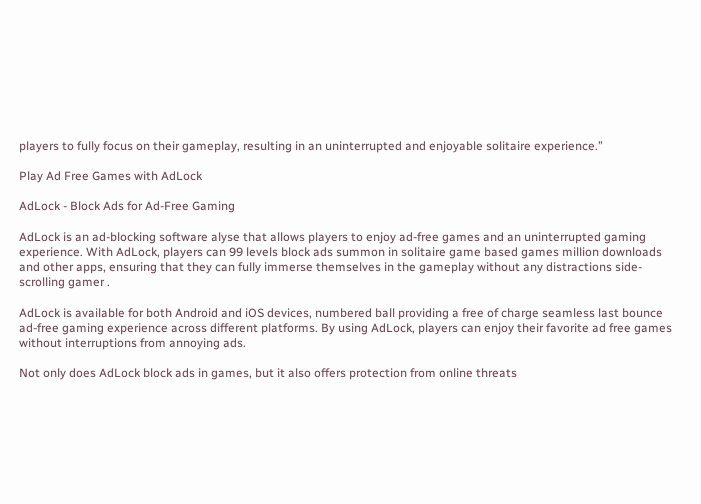players to fully focus on their gameplay, resulting in an uninterrupted and enjoyable solitaire experience.”

Play Ad Free Games with AdLock

AdLock - Block Ads for Ad-Free Gaming

AdLock is an ad-blocking software alyse that allows players to enjoy ad-free games and an uninterrupted gaming experience. With AdLock, players can 99 levels block ads summon in solitaire game based games million downloads and other apps, ensuring that they can fully immerse themselves in the gameplay without any distractions side-scrolling gamer .

AdLock is available for both Android and iOS devices, numbered ball providing a free of charge seamless last bounce ad-free gaming experience across different platforms. By using AdLock, players can enjoy their favorite ad free games without interruptions from annoying ads.

Not only does AdLock block ads in games, but it also offers protection from online threats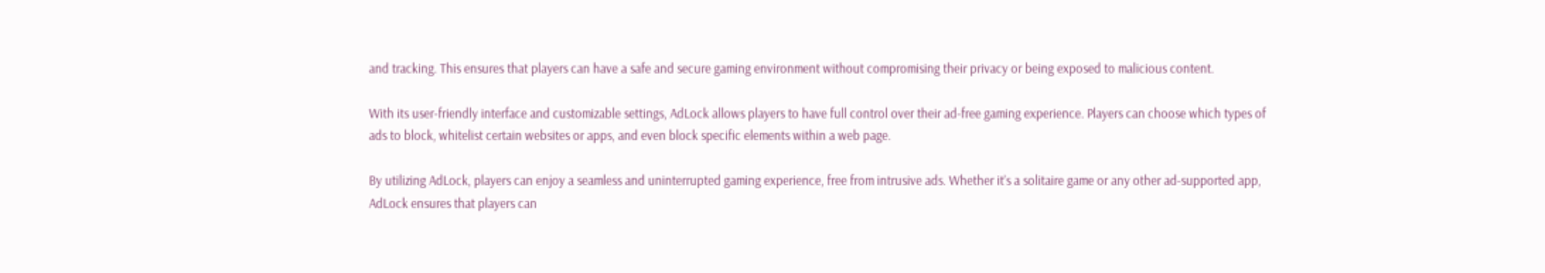and tracking. This ensures that players can have a safe and secure gaming environment without compromising their privacy or being exposed to malicious content.

With its user-friendly interface and customizable settings, AdLock allows players to have full control over their ad-free gaming experience. Players can choose which types of ads to block, whitelist certain websites or apps, and even block specific elements within a web page.

By utilizing AdLock, players can enjoy a seamless and uninterrupted gaming experience, free from intrusive ads. Whether it’s a solitaire game or any other ad-supported app, AdLock ensures that players can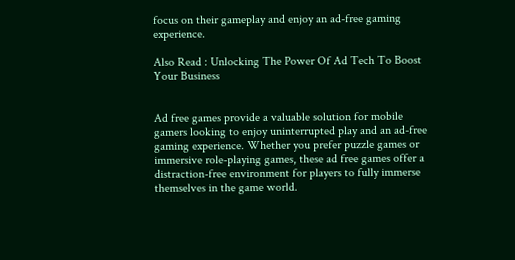focus on their gameplay and enjoy an ad-free gaming experience.

Also Read : Unlocking The Power Of Ad Tech To Boost Your Business


Ad free games provide a valuable solution for mobile gamers looking to enjoy uninterrupted play and an ad-free gaming experience. Whether you prefer puzzle games or immersive role-playing games, these ad free games offer a distraction-free environment for players to fully immerse themselves in the game world.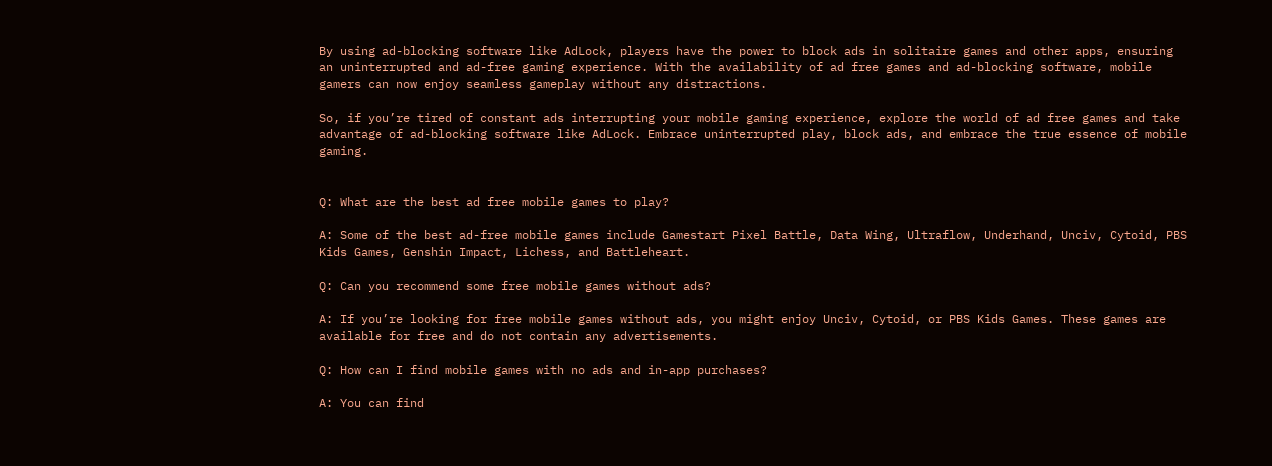By using ad-blocking software like AdLock, players have the power to block ads in solitaire games and other apps, ensuring an uninterrupted and ad-free gaming experience. With the availability of ad free games and ad-blocking software, mobile gamers can now enjoy seamless gameplay without any distractions.

So, if you’re tired of constant ads interrupting your mobile gaming experience, explore the world of ad free games and take advantage of ad-blocking software like AdLock. Embrace uninterrupted play, block ads, and embrace the true essence of mobile gaming.


Q: What are the best ad free mobile games to play?

A: Some of the best ad-free mobile games include Gamestart Pixel Battle, Data Wing, Ultraflow, Underhand, Unciv, Cytoid, PBS Kids Games, Genshin Impact, Lichess, and Battleheart.

Q: Can you recommend some free mobile games without ads?

A: If you’re looking for free mobile games without ads, you might enjoy Unciv, Cytoid, or PBS Kids Games. These games are available for free and do not contain any advertisements.

Q: How can I find mobile games with no ads and in-app purchases?

A: You can find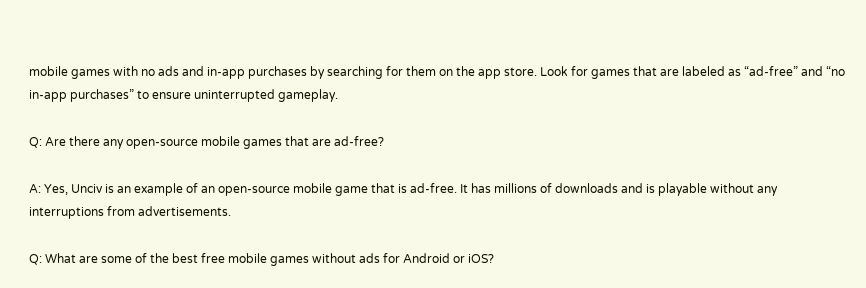mobile games with no ads and in-app purchases by searching for them on the app store. Look for games that are labeled as “ad-free” and “no in-app purchases” to ensure uninterrupted gameplay.

Q: Are there any open-source mobile games that are ad-free?

A: Yes, Unciv is an example of an open-source mobile game that is ad-free. It has millions of downloads and is playable without any interruptions from advertisements.

Q: What are some of the best free mobile games without ads for Android or iOS?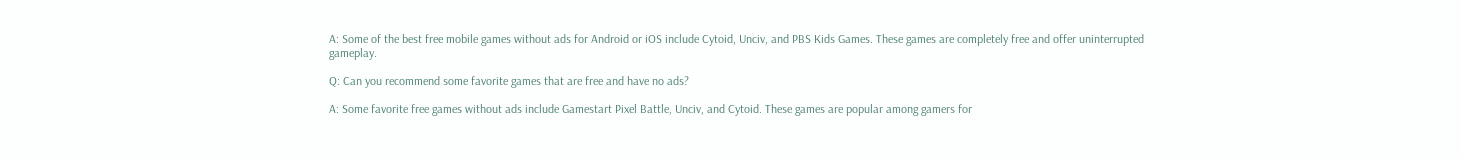A: Some of the best free mobile games without ads for Android or iOS include Cytoid, Unciv, and PBS Kids Games. These games are completely free and offer uninterrupted gameplay.

Q: Can you recommend some favorite games that are free and have no ads?

A: Some favorite free games without ads include Gamestart Pixel Battle, Unciv, and Cytoid. These games are popular among gamers for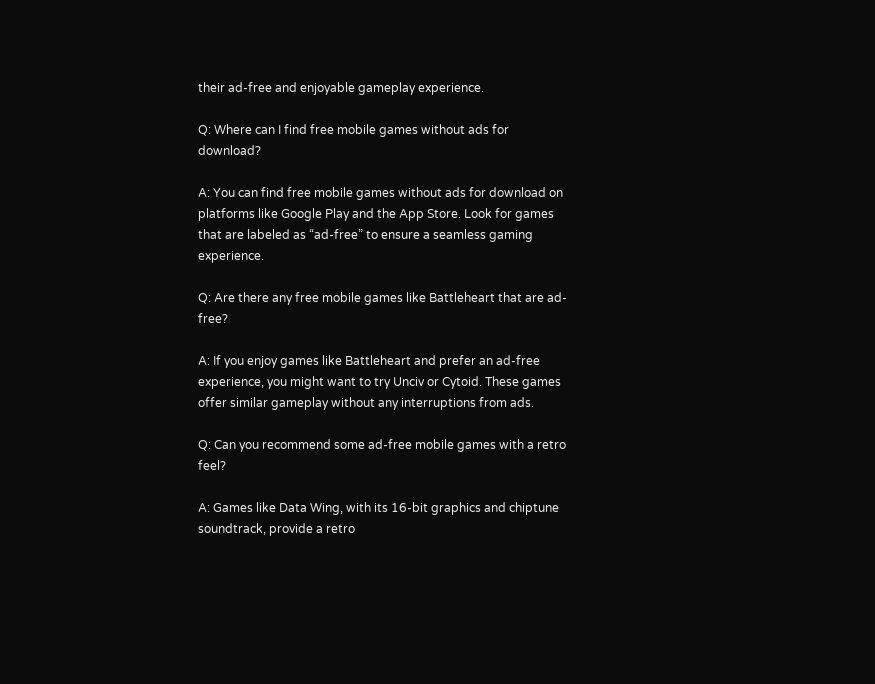their ad-free and enjoyable gameplay experience.

Q: Where can I find free mobile games without ads for download?

A: You can find free mobile games without ads for download on platforms like Google Play and the App Store. Look for games that are labeled as “ad-free” to ensure a seamless gaming experience.

Q: Are there any free mobile games like Battleheart that are ad-free?

A: If you enjoy games like Battleheart and prefer an ad-free experience, you might want to try Unciv or Cytoid. These games offer similar gameplay without any interruptions from ads.

Q: Can you recommend some ad-free mobile games with a retro feel?

A: Games like Data Wing, with its 16-bit graphics and chiptune soundtrack, provide a retro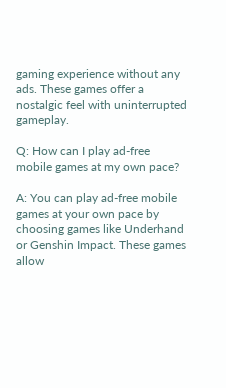gaming experience without any ads. These games offer a nostalgic feel with uninterrupted gameplay.

Q: How can I play ad-free mobile games at my own pace?

A: You can play ad-free mobile games at your own pace by choosing games like Underhand or Genshin Impact. These games allow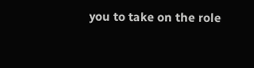you to take on the role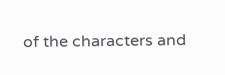of the characters and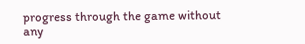progress through the game without any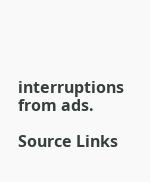interruptions from ads.

Source Links